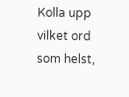Kolla upp vilket ord som helst,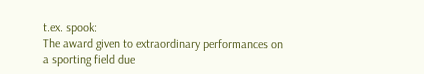t.ex. spook:
The award given to extraordinary performances on a sporting field due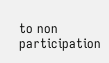to non participation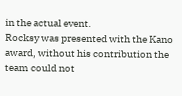in the actual event.
Rocksy was presented with the Kano award, without his contribution the team could not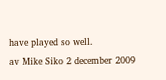have played so well.
av Mike Siko 2 december 2009